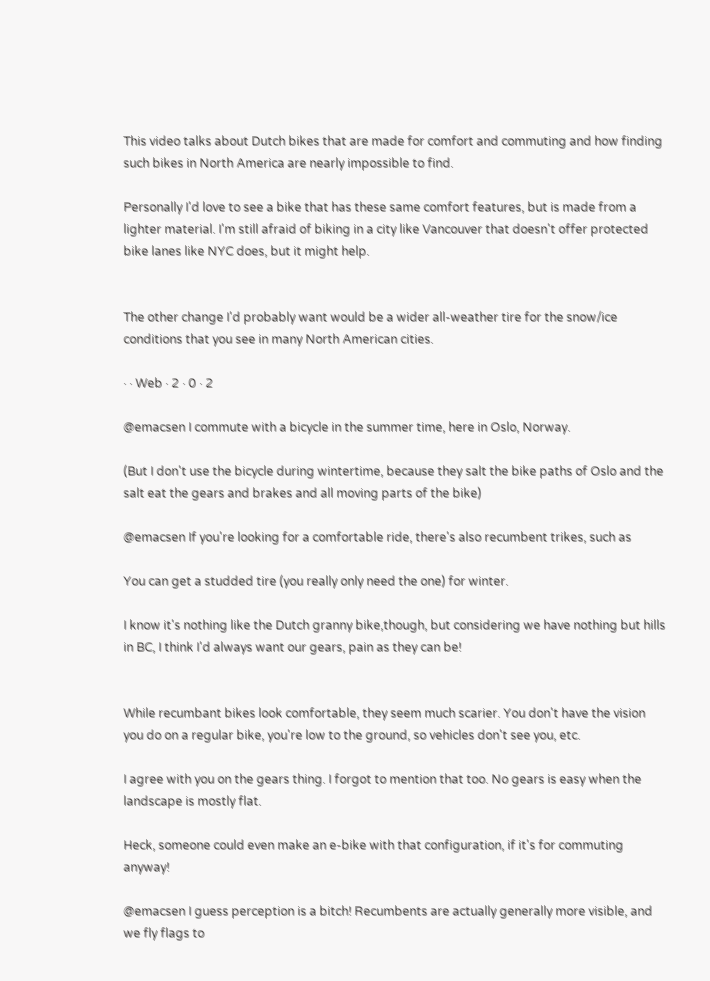This video talks about Dutch bikes that are made for comfort and commuting and how finding such bikes in North America are nearly impossible to find.

Personally I'd love to see a bike that has these same comfort features, but is made from a lighter material. I'm still afraid of biking in a city like Vancouver that doesn't offer protected bike lanes like NYC does, but it might help.


The other change I'd probably want would be a wider all-weather tire for the snow/ice conditions that you see in many North American cities.

· · Web · 2 · 0 · 2

@emacsen I commute with a bicycle in the summer time, here in Oslo, Norway.

(But I don't use the bicycle during wintertime, because they salt the bike paths of Oslo and the salt eat the gears and brakes and all moving parts of the bike)

@emacsen If you're looking for a comfortable ride, there's also recumbent trikes, such as

You can get a studded tire (you really only need the one) for winter.

I know it's nothing like the Dutch granny bike,though, but considering we have nothing but hills in BC, I think I'd always want our gears, pain as they can be!


While recumbant bikes look comfortable, they seem much scarier. You don't have the vision you do on a regular bike, you're low to the ground, so vehicles don't see you, etc.

I agree with you on the gears thing. I forgot to mention that too. No gears is easy when the landscape is mostly flat.

Heck, someone could even make an e-bike with that configuration, if it's for commuting anyway!

@emacsen I guess perception is a bitch! Recumbents are actually generally more visible, and we fly flags to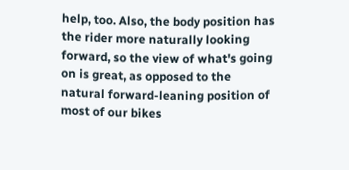help, too. Also, the body position has the rider more naturally looking forward, so the view of what's going on is great, as opposed to the natural forward-leaning position of most of our bikes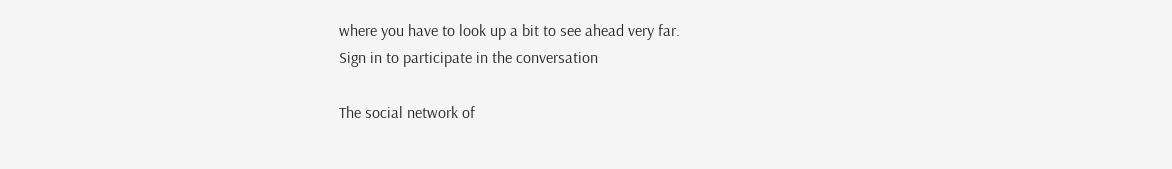where you have to look up a bit to see ahead very far.
Sign in to participate in the conversation

The social network of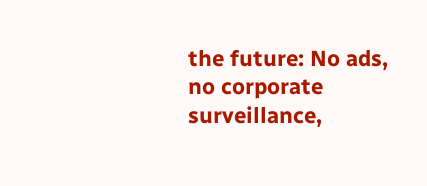the future: No ads, no corporate surveillance,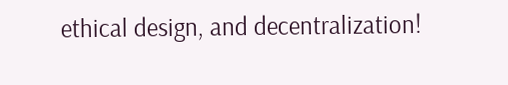ethical design, and decentralization!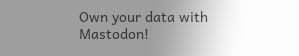Own your data with Mastodon!